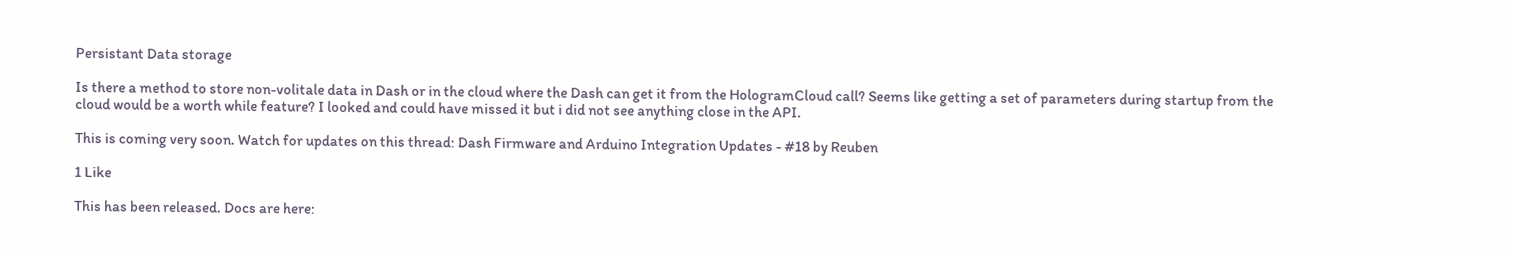Persistant Data storage

Is there a method to store non-volitale data in Dash or in the cloud where the Dash can get it from the HologramCloud call? Seems like getting a set of parameters during startup from the cloud would be a worth while feature? I looked and could have missed it but i did not see anything close in the API.

This is coming very soon. Watch for updates on this thread: Dash Firmware and Arduino Integration Updates - #18 by Reuben

1 Like

This has been released. Docs are here: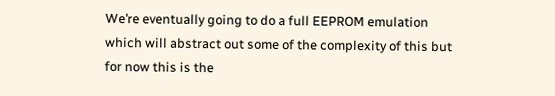We’re eventually going to do a full EEPROM emulation which will abstract out some of the complexity of this but for now this is the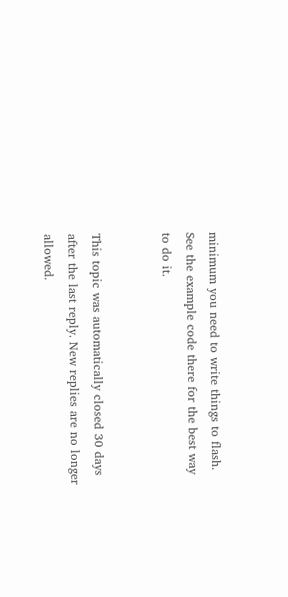minimum you need to write things to flash. See the example code there for the best way to do it.


This topic was automatically closed 30 days after the last reply. New replies are no longer allowed.